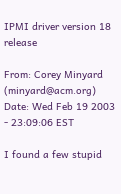IPMI driver version 18 release

From: Corey Minyard (minyard@acm.org)
Date: Wed Feb 19 2003 - 23:09:06 EST

I found a few stupid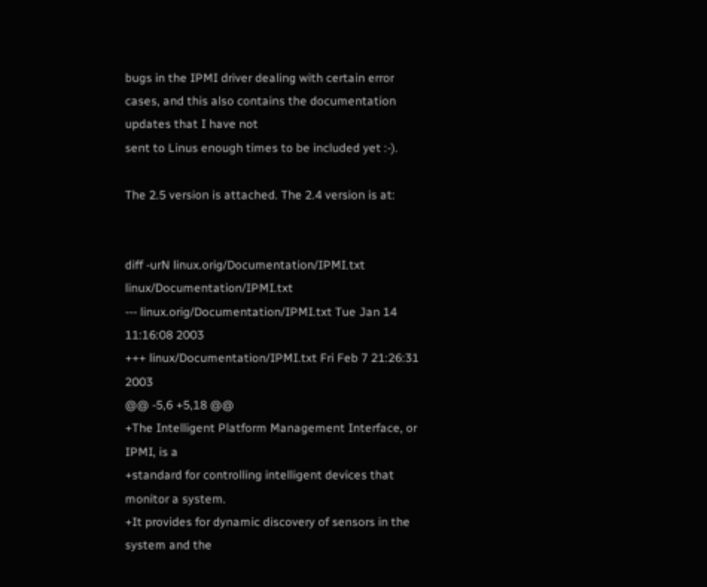bugs in the IPMI driver dealing with certain error
cases, and this also contains the documentation updates that I have not
sent to Linus enough times to be included yet :-).

The 2.5 version is attached. The 2.4 version is at:


diff -urN linux.orig/Documentation/IPMI.txt linux/Documentation/IPMI.txt
--- linux.orig/Documentation/IPMI.txt Tue Jan 14 11:16:08 2003
+++ linux/Documentation/IPMI.txt Fri Feb 7 21:26:31 2003
@@ -5,6 +5,18 @@
+The Intelligent Platform Management Interface, or IPMI, is a
+standard for controlling intelligent devices that monitor a system.
+It provides for dynamic discovery of sensors in the system and the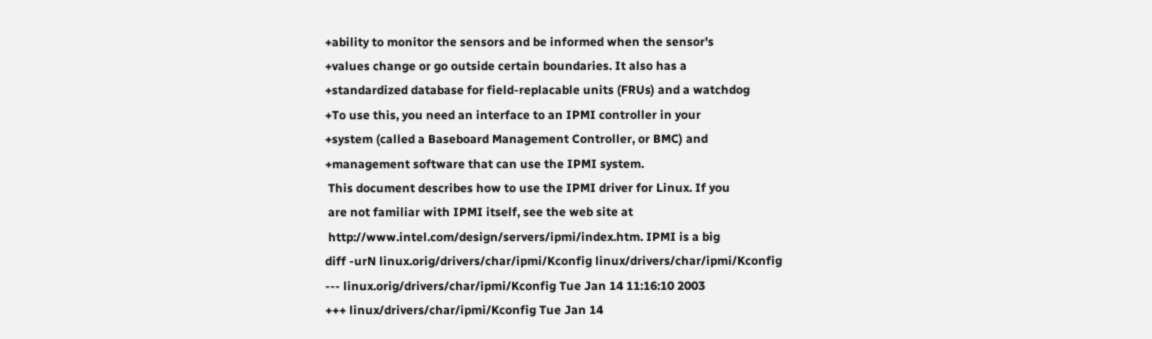+ability to monitor the sensors and be informed when the sensor's
+values change or go outside certain boundaries. It also has a
+standardized database for field-replacable units (FRUs) and a watchdog
+To use this, you need an interface to an IPMI controller in your
+system (called a Baseboard Management Controller, or BMC) and
+management software that can use the IPMI system.
 This document describes how to use the IPMI driver for Linux. If you
 are not familiar with IPMI itself, see the web site at
 http://www.intel.com/design/servers/ipmi/index.htm. IPMI is a big
diff -urN linux.orig/drivers/char/ipmi/Kconfig linux/drivers/char/ipmi/Kconfig
--- linux.orig/drivers/char/ipmi/Kconfig Tue Jan 14 11:16:10 2003
+++ linux/drivers/char/ipmi/Kconfig Tue Jan 14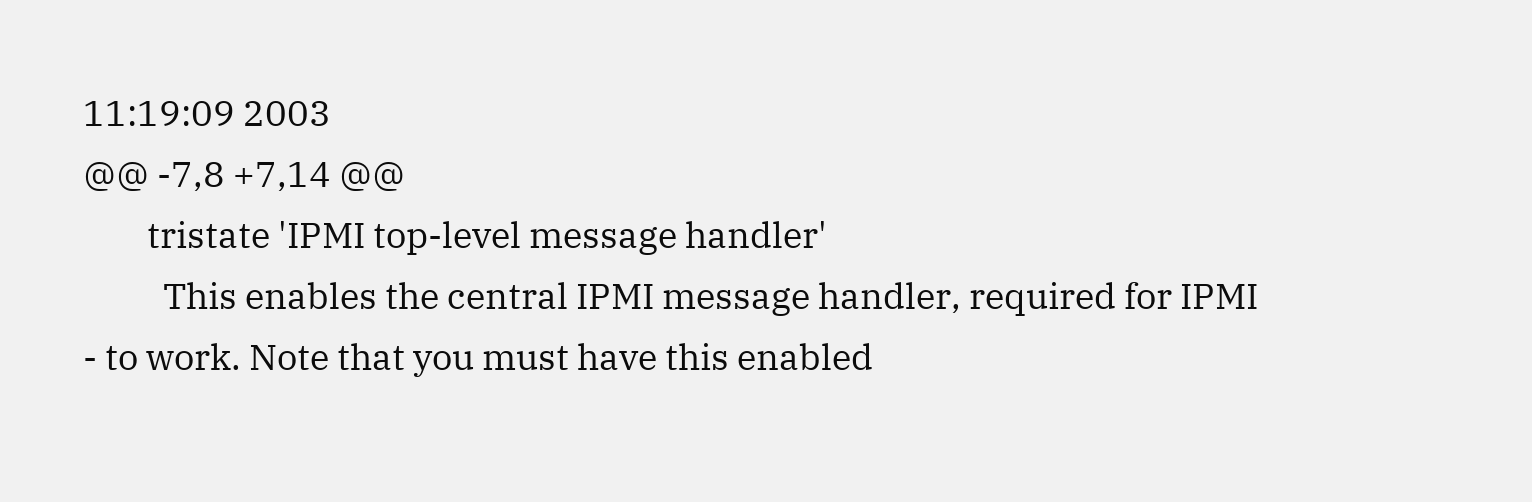11:19:09 2003
@@ -7,8 +7,14 @@
        tristate 'IPMI top-level message handler'
          This enables the central IPMI message handler, required for IPMI
- to work. Note that you must have this enabled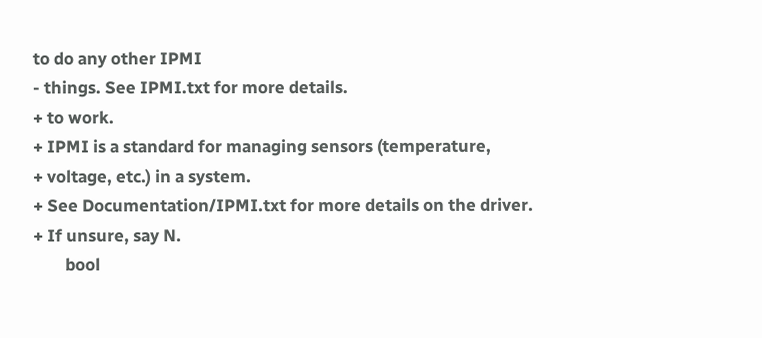to do any other IPMI
- things. See IPMI.txt for more details.
+ to work.
+ IPMI is a standard for managing sensors (temperature,
+ voltage, etc.) in a system.
+ See Documentation/IPMI.txt for more details on the driver.
+ If unsure, say N.
        bool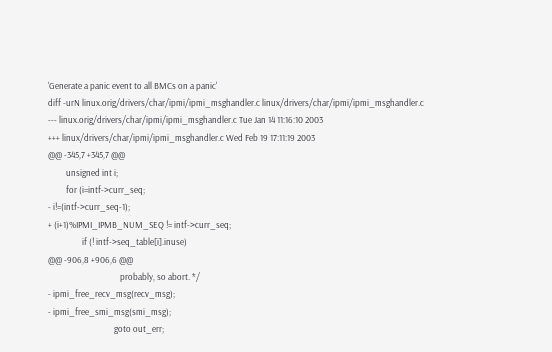'Generate a panic event to all BMCs on a panic'
diff -urN linux.orig/drivers/char/ipmi/ipmi_msghandler.c linux/drivers/char/ipmi/ipmi_msghandler.c
--- linux.orig/drivers/char/ipmi/ipmi_msghandler.c Tue Jan 14 11:16:10 2003
+++ linux/drivers/char/ipmi/ipmi_msghandler.c Wed Feb 19 17:11:19 2003
@@ -345,7 +345,7 @@
         unsigned int i;
         for (i=intf->curr_seq;
- i!=(intf->curr_seq-1);
+ (i+1)%IPMI_IPMB_NUM_SEQ != intf->curr_seq;
                 if (! intf->seq_table[i].inuse)
@@ -906,8 +906,6 @@
                                    probably, so abort. */
- ipmi_free_recv_msg(recv_msg);
- ipmi_free_smi_msg(smi_msg);
                                 goto out_err;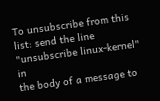To unsubscribe from this list: send the line "unsubscribe linux-kernel" in
the body of a message to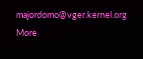majordomo@vger.kernel.org
More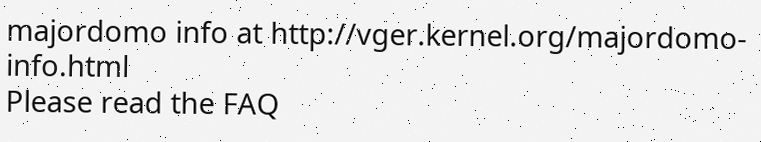majordomo info at http://vger.kernel.org/majordomo-info.html
Please read the FAQ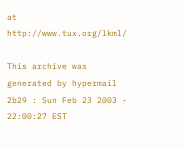at http://www.tux.org/lkml/

This archive was generated by hypermail 2b29 : Sun Feb 23 2003 - 22:00:27 EST